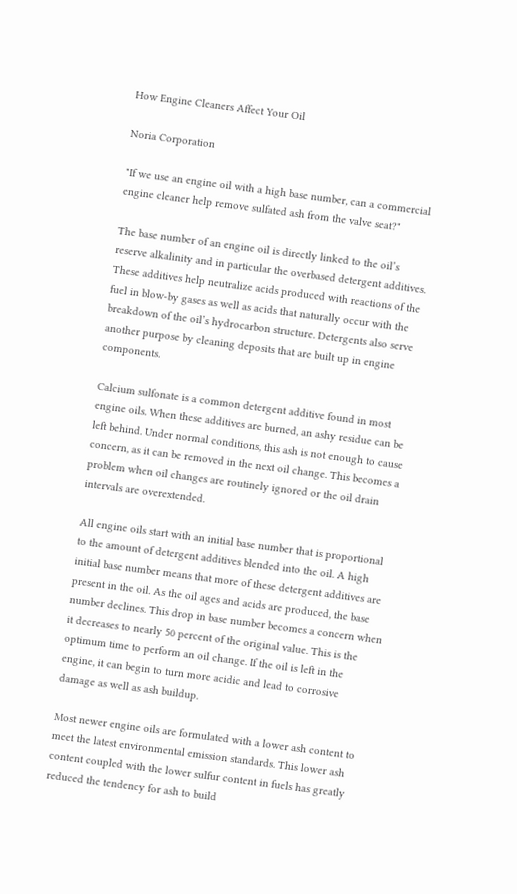How Engine Cleaners Affect Your Oil

Noria Corporation

"If we use an engine oil with a high base number, can a commercial engine cleaner help remove sulfated ash from the valve seat?"

The base number of an engine oil is directly linked to the oil’s reserve alkalinity and in particular the overbased detergent additives. These additives help neutralize acids produced with reactions of the fuel in blow-by gases as well as acids that naturally occur with the breakdown of the oil’s hydrocarbon structure. Detergents also serve another purpose by cleaning deposits that are built up in engine components.

Calcium sulfonate is a common detergent additive found in most engine oils. When these additives are burned, an ashy residue can be left behind. Under normal conditions, this ash is not enough to cause concern, as it can be removed in the next oil change. This becomes a problem when oil changes are routinely ignored or the oil drain intervals are overextended.

All engine oils start with an initial base number that is proportional to the amount of detergent additives blended into the oil. A high initial base number means that more of these detergent additives are present in the oil. As the oil ages and acids are produced, the base number declines. This drop in base number becomes a concern when it decreases to nearly 50 percent of the original value. This is the optimum time to perform an oil change. If the oil is left in the engine, it can begin to turn more acidic and lead to corrosive damage as well as ash buildup.

Most newer engine oils are formulated with a lower ash content to meet the latest environmental emission standards. This lower ash content coupled with the lower sulfur content in fuels has greatly reduced the tendency for ash to build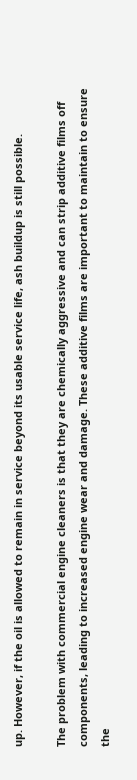up. However, if the oil is allowed to remain in service beyond its usable service life, ash buildup is still possible.

The problem with commercial engine cleaners is that they are chemically aggressive and can strip additive films off components, leading to increased engine wear and damage. These additive films are important to maintain to ensure the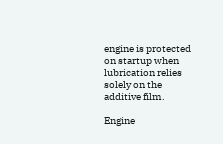engine is protected on startup when lubrication relies solely on the additive film.

Engine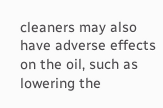cleaners may also have adverse effects on the oil, such as lowering the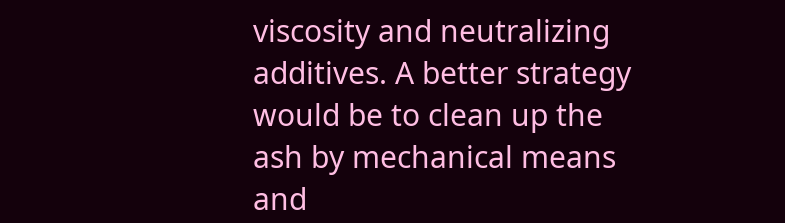viscosity and neutralizing additives. A better strategy would be to clean up the ash by mechanical means and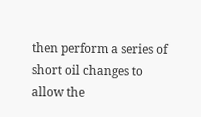then perform a series of short oil changes to allow the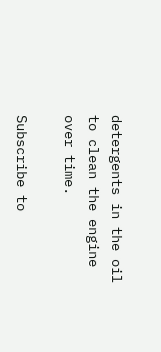detergents in the oil to clean the engine over time.

Subscribe to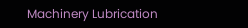Machinery Lubrication